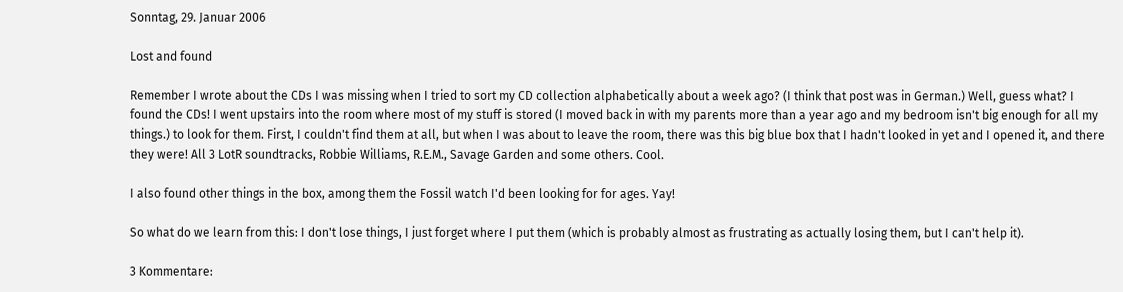Sonntag, 29. Januar 2006

Lost and found

Remember I wrote about the CDs I was missing when I tried to sort my CD collection alphabetically about a week ago? (I think that post was in German.) Well, guess what? I found the CDs! I went upstairs into the room where most of my stuff is stored (I moved back in with my parents more than a year ago and my bedroom isn't big enough for all my things.) to look for them. First, I couldn't find them at all, but when I was about to leave the room, there was this big blue box that I hadn't looked in yet and I opened it, and there they were! All 3 LotR soundtracks, Robbie Williams, R.E.M., Savage Garden and some others. Cool.

I also found other things in the box, among them the Fossil watch I'd been looking for for ages. Yay!

So what do we learn from this: I don't lose things, I just forget where I put them (which is probably almost as frustrating as actually losing them, but I can't help it).

3 Kommentare: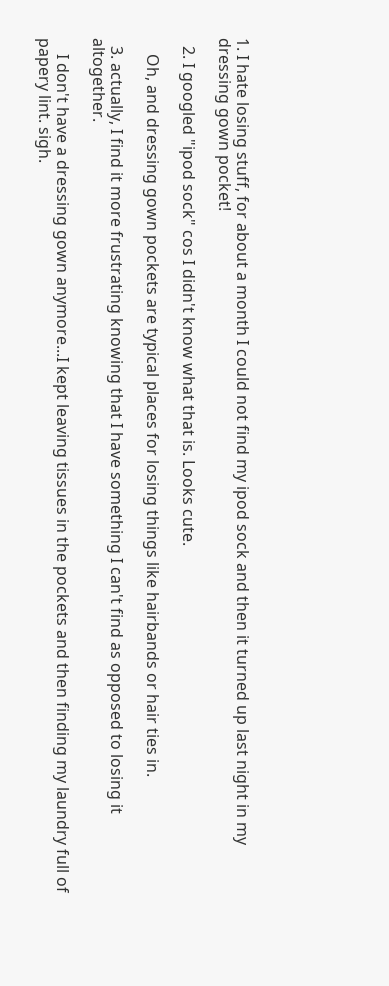1. I hate losing stuff, for about a month I could not find my ipod sock and then it turned up last night in my dressing gown pocket!

  2. I googled "ipod sock" cos I didn't know what that is. Looks cute.

    Oh, and dressing gown pockets are typical places for losing things like hairbands or hair ties in.

  3. actually, I find it more frustrating knowing that I have something I can't find as opposed to losing it altogether.

    I don't have a dressing gown anymore...I kept leaving tissues in the pockets and then finding my laundry full of papery lint. sigh.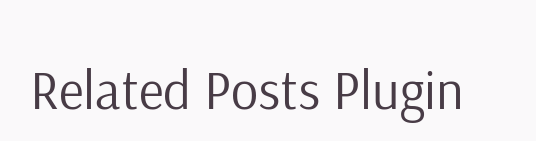Related Posts Plugin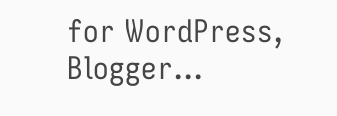for WordPress, Blogger...